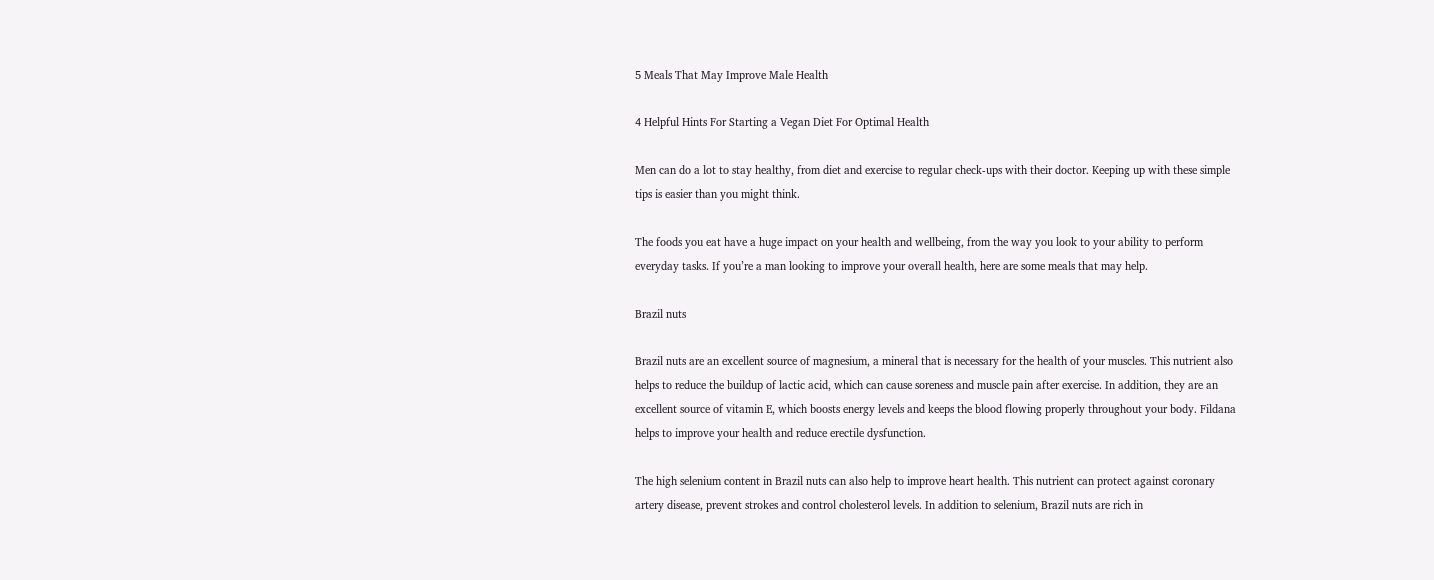5 Meals That May Improve Male Health

4 Helpful Hints For Starting a Vegan Diet For Optimal Health

Men can do a lot to stay healthy, from diet and exercise to regular check-ups with their doctor. Keeping up with these simple tips is easier than you might think.

The foods you eat have a huge impact on your health and wellbeing, from the way you look to your ability to perform everyday tasks. If you’re a man looking to improve your overall health, here are some meals that may help.

Brazil nuts

Brazil nuts are an excellent source of magnesium, a mineral that is necessary for the health of your muscles. This nutrient also helps to reduce the buildup of lactic acid, which can cause soreness and muscle pain after exercise. In addition, they are an excellent source of vitamin E, which boosts energy levels and keeps the blood flowing properly throughout your body. Fildana helps to improve your health and reduce erectile dysfunction.

The high selenium content in Brazil nuts can also help to improve heart health. This nutrient can protect against coronary artery disease, prevent strokes and control cholesterol levels. In addition to selenium, Brazil nuts are rich in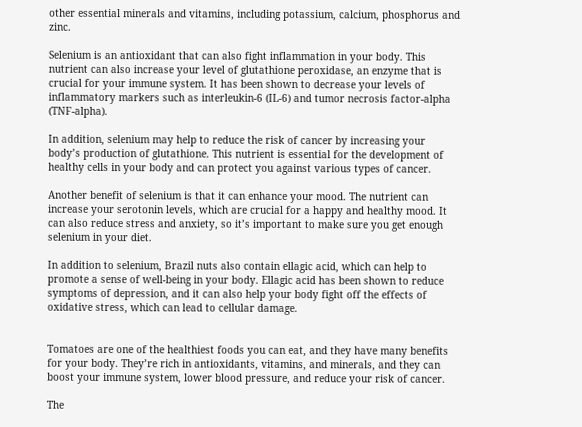other essential minerals and vitamins, including potassium, calcium, phosphorus and zinc.

Selenium is an antioxidant that can also fight inflammation in your body. This nutrient can also increase your level of glutathione peroxidase, an enzyme that is crucial for your immune system. It has been shown to decrease your levels of inflammatory markers such as interleukin-6 (IL-6) and tumor necrosis factor-alpha (TNF-alpha).

In addition, selenium may help to reduce the risk of cancer by increasing your body’s production of glutathione. This nutrient is essential for the development of healthy cells in your body and can protect you against various types of cancer.

Another benefit of selenium is that it can enhance your mood. The nutrient can increase your serotonin levels, which are crucial for a happy and healthy mood. It can also reduce stress and anxiety, so it’s important to make sure you get enough selenium in your diet.

In addition to selenium, Brazil nuts also contain ellagic acid, which can help to promote a sense of well-being in your body. Ellagic acid has been shown to reduce symptoms of depression, and it can also help your body fight off the effects of oxidative stress, which can lead to cellular damage.


Tomatoes are one of the healthiest foods you can eat, and they have many benefits for your body. They’re rich in antioxidants, vitamins, and minerals, and they can boost your immune system, lower blood pressure, and reduce your risk of cancer.

The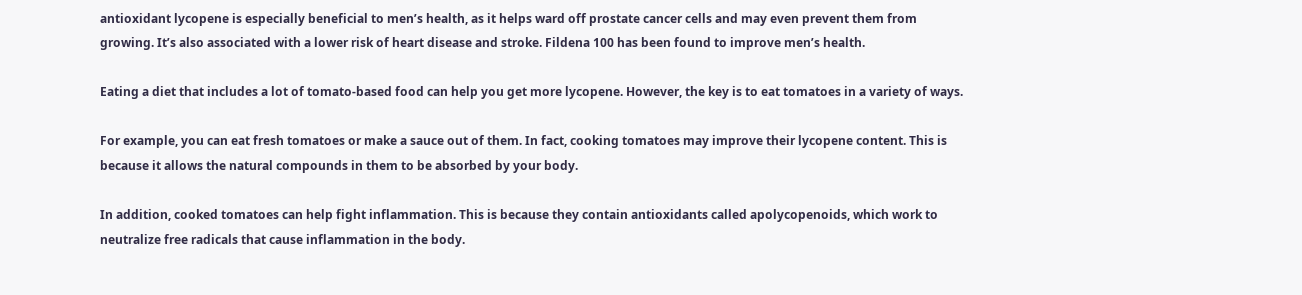antioxidant lycopene is especially beneficial to men’s health, as it helps ward off prostate cancer cells and may even prevent them from growing. It’s also associated with a lower risk of heart disease and stroke. Fildena 100 has been found to improve men’s health.

Eating a diet that includes a lot of tomato-based food can help you get more lycopene. However, the key is to eat tomatoes in a variety of ways.

For example, you can eat fresh tomatoes or make a sauce out of them. In fact, cooking tomatoes may improve their lycopene content. This is because it allows the natural compounds in them to be absorbed by your body.

In addition, cooked tomatoes can help fight inflammation. This is because they contain antioxidants called apolycopenoids, which work to neutralize free radicals that cause inflammation in the body.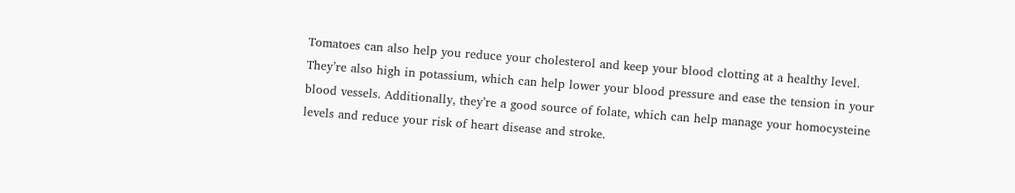Tomatoes can also help you reduce your cholesterol and keep your blood clotting at a healthy level. They’re also high in potassium, which can help lower your blood pressure and ease the tension in your blood vessels. Additionally, they’re a good source of folate, which can help manage your homocysteine levels and reduce your risk of heart disease and stroke.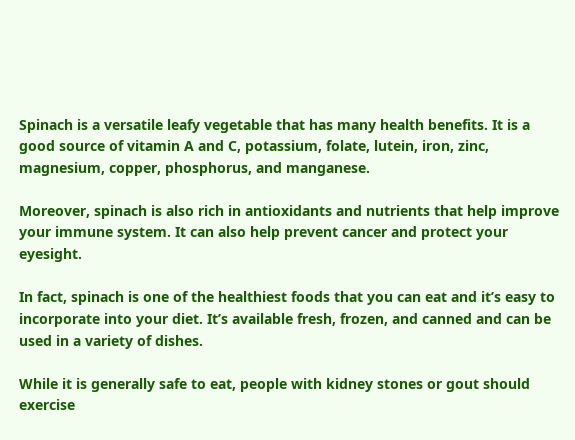Spinach is a versatile leafy vegetable that has many health benefits. It is a good source of vitamin A and C, potassium, folate, lutein, iron, zinc, magnesium, copper, phosphorus, and manganese.

Moreover, spinach is also rich in antioxidants and nutrients that help improve your immune system. It can also help prevent cancer and protect your eyesight.

In fact, spinach is one of the healthiest foods that you can eat and it’s easy to incorporate into your diet. It’s available fresh, frozen, and canned and can be used in a variety of dishes.

While it is generally safe to eat, people with kidney stones or gout should exercise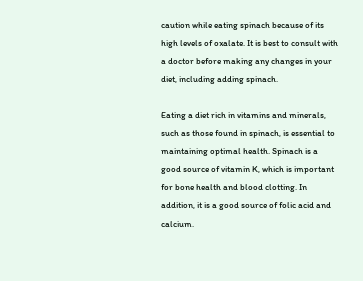caution while eating spinach because of its high levels of oxalate. It is best to consult with a doctor before making any changes in your diet, including adding spinach.

Eating a diet rich in vitamins and minerals, such as those found in spinach, is essential to maintaining optimal health. Spinach is a good source of vitamin K, which is important for bone health and blood clotting. In addition, it is a good source of folic acid and calcium.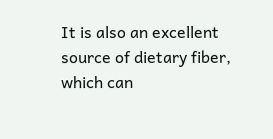It is also an excellent source of dietary fiber, which can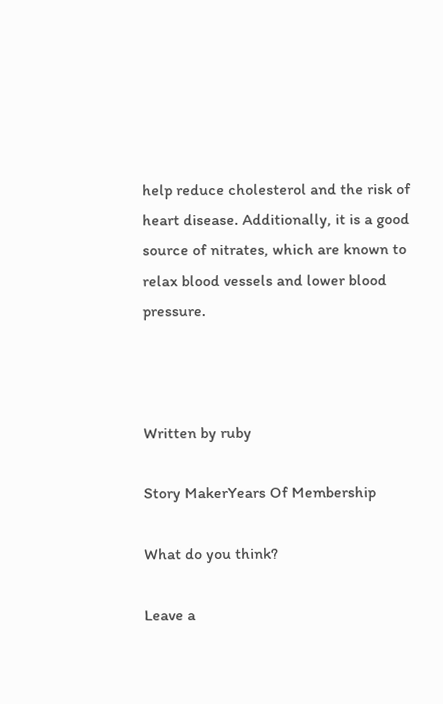help reduce cholesterol and the risk of heart disease. Additionally, it is a good source of nitrates, which are known to relax blood vessels and lower blood pressure.



Written by ruby

Story MakerYears Of Membership

What do you think?

Leave a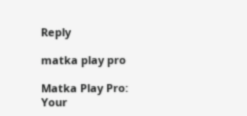Reply

matka play pro

Matka Play Pro: Your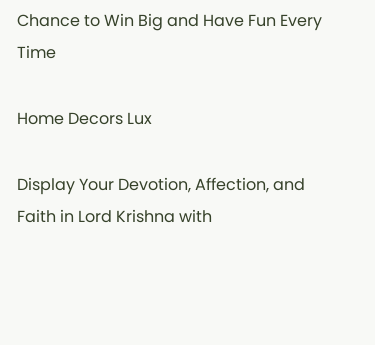Chance to Win Big and Have Fun Every Time

Home Decors Lux

Display Your Devotion, Affection, and Faith in Lord Krishna with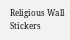Religious Wall Stickers